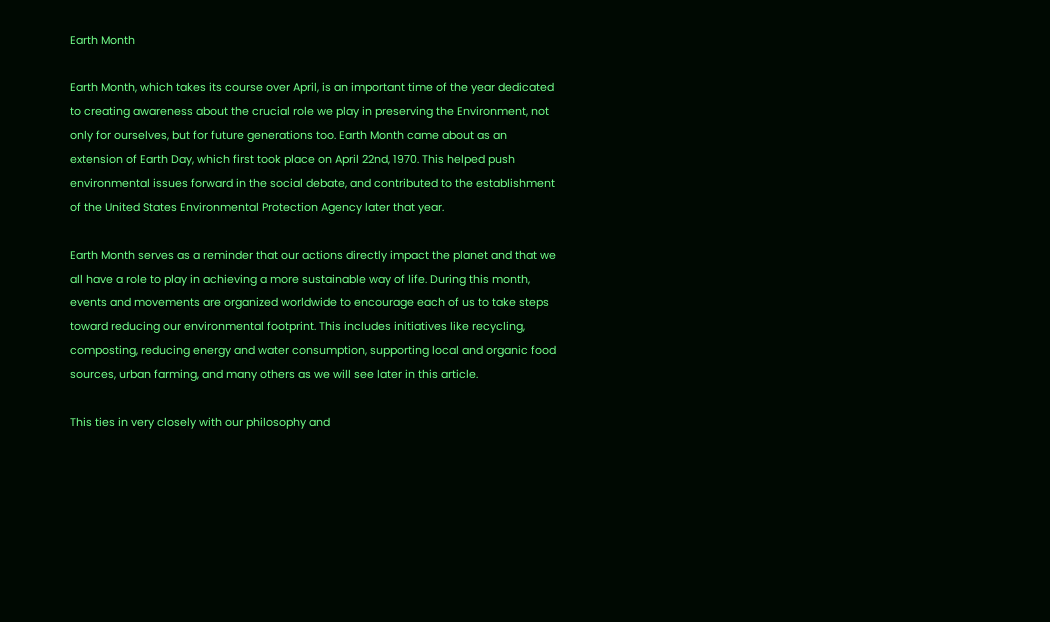Earth Month

Earth Month, which takes its course over April, is an important time of the year dedicated to creating awareness about the crucial role we play in preserving the Environment, not only for ourselves, but for future generations too. Earth Month came about as an extension of Earth Day, which first took place on April 22nd, 1970. This helped push environmental issues forward in the social debate, and contributed to the establishment of the United States Environmental Protection Agency later that year.

Earth Month serves as a reminder that our actions directly impact the planet and that we all have a role to play in achieving a more sustainable way of life. During this month, events and movements are organized worldwide to encourage each of us to take steps toward reducing our environmental footprint. This includes initiatives like recycling, composting, reducing energy and water consumption, supporting local and organic food sources, urban farming, and many others as we will see later in this article.

This ties in very closely with our philosophy and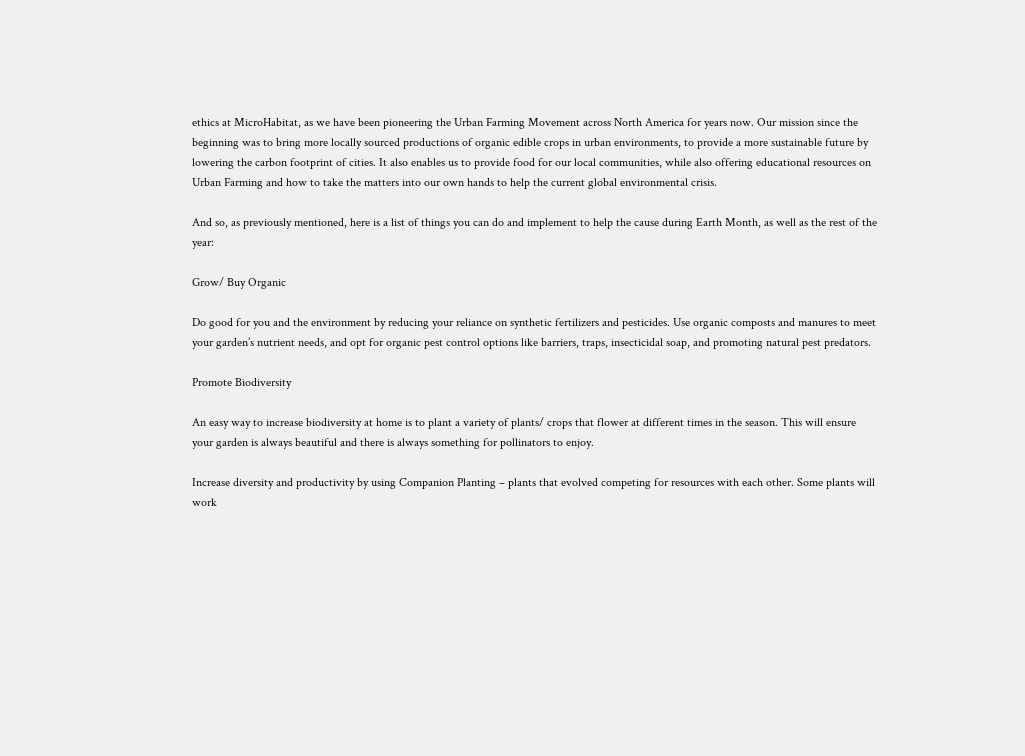ethics at MicroHabitat, as we have been pioneering the Urban Farming Movement across North America for years now. Our mission since the beginning was to bring more locally sourced productions of organic edible crops in urban environments, to provide a more sustainable future by lowering the carbon footprint of cities. It also enables us to provide food for our local communities, while also offering educational resources on Urban Farming and how to take the matters into our own hands to help the current global environmental crisis.

And so, as previously mentioned, here is a list of things you can do and implement to help the cause during Earth Month, as well as the rest of the year:

Grow/ Buy Organic

Do good for you and the environment by reducing your reliance on synthetic fertilizers and pesticides. Use organic composts and manures to meet your garden’s nutrient needs, and opt for organic pest control options like barriers, traps, insecticidal soap, and promoting natural pest predators.

Promote Biodiversity

An easy way to increase biodiversity at home is to plant a variety of plants/ crops that flower at different times in the season. This will ensure your garden is always beautiful and there is always something for pollinators to enjoy.

Increase diversity and productivity by using Companion Planting – plants that evolved competing for resources with each other. Some plants will work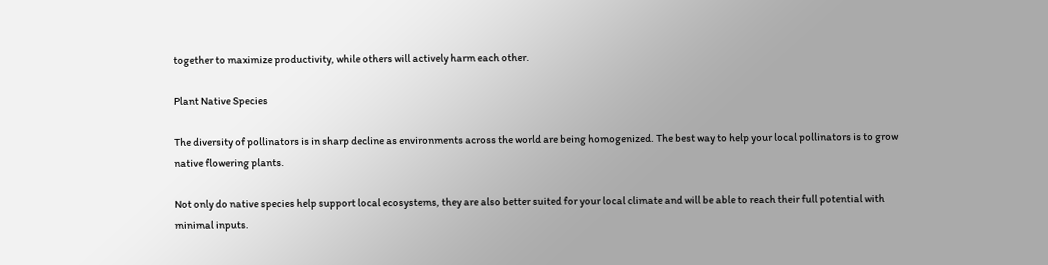together to maximize productivity, while others will actively harm each other.

Plant Native Species

The diversity of pollinators is in sharp decline as environments across the world are being homogenized. The best way to help your local pollinators is to grow native flowering plants.

Not only do native species help support local ecosystems, they are also better suited for your local climate and will be able to reach their full potential with minimal inputs.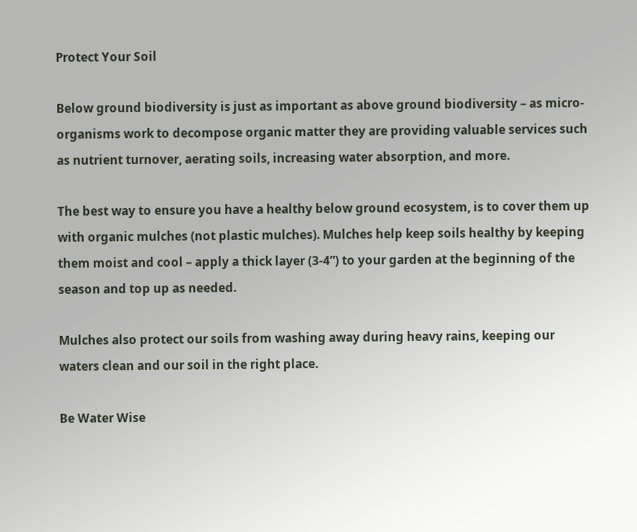Protect Your Soil

Below ground biodiversity is just as important as above ground biodiversity – as micro-organisms work to decompose organic matter they are providing valuable services such as nutrient turnover, aerating soils, increasing water absorption, and more.

The best way to ensure you have a healthy below ground ecosystem, is to cover them up with organic mulches (not plastic mulches). Mulches help keep soils healthy by keeping them moist and cool – apply a thick layer (3-4”) to your garden at the beginning of the season and top up as needed.

Mulches also protect our soils from washing away during heavy rains, keeping our waters clean and our soil in the right place.

Be Water Wise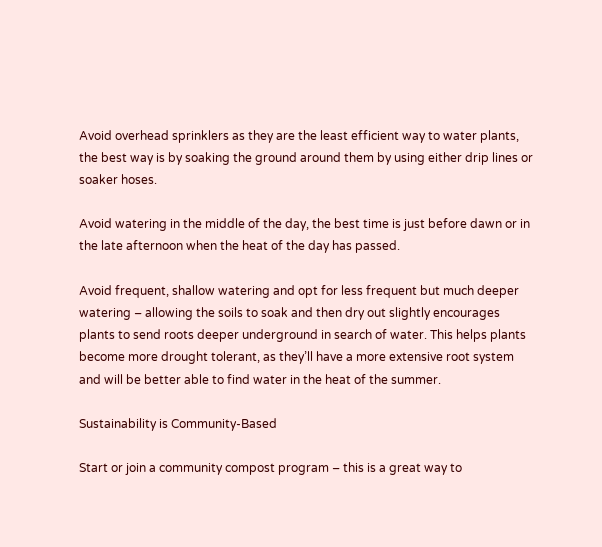Avoid overhead sprinklers as they are the least efficient way to water plants, the best way is by soaking the ground around them by using either drip lines or soaker hoses.

Avoid watering in the middle of the day, the best time is just before dawn or in the late afternoon when the heat of the day has passed.

Avoid frequent, shallow watering and opt for less frequent but much deeper watering – allowing the soils to soak and then dry out slightly encourages plants to send roots deeper underground in search of water. This helps plants become more drought tolerant, as they’ll have a more extensive root system and will be better able to find water in the heat of the summer.

Sustainability is Community-Based

Start or join a community compost program – this is a great way to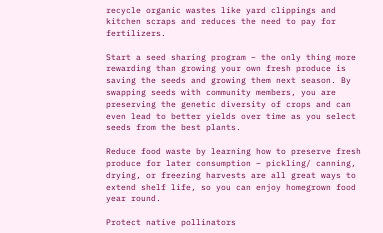recycle organic wastes like yard clippings and kitchen scraps and reduces the need to pay for fertilizers.

Start a seed sharing program – the only thing more rewarding than growing your own fresh produce is saving the seeds and growing them next season. By swapping seeds with community members, you are preserving the genetic diversity of crops and can even lead to better yields over time as you select seeds from the best plants.

Reduce food waste by learning how to preserve fresh produce for later consumption – pickling/ canning, drying, or freezing harvests are all great ways to extend shelf life, so you can enjoy homegrown food year round.

Protect native pollinators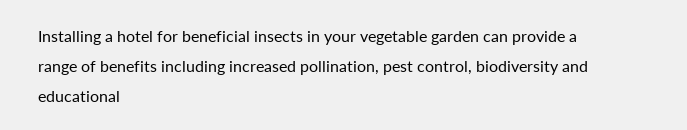Installing a hotel for beneficial insects in your vegetable garden can provide a range of benefits including increased pollination, pest control, biodiversity and educational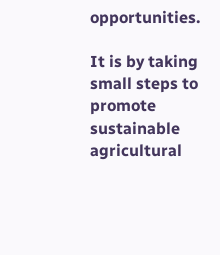opportunities.

It is by taking small steps to promote sustainable agricultural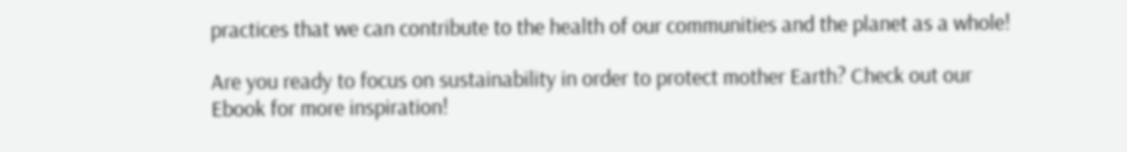practices that we can contribute to the health of our communities and the planet as a whole!

Are you ready to focus on sustainability in order to protect mother Earth? Check out our Ebook for more inspiration!